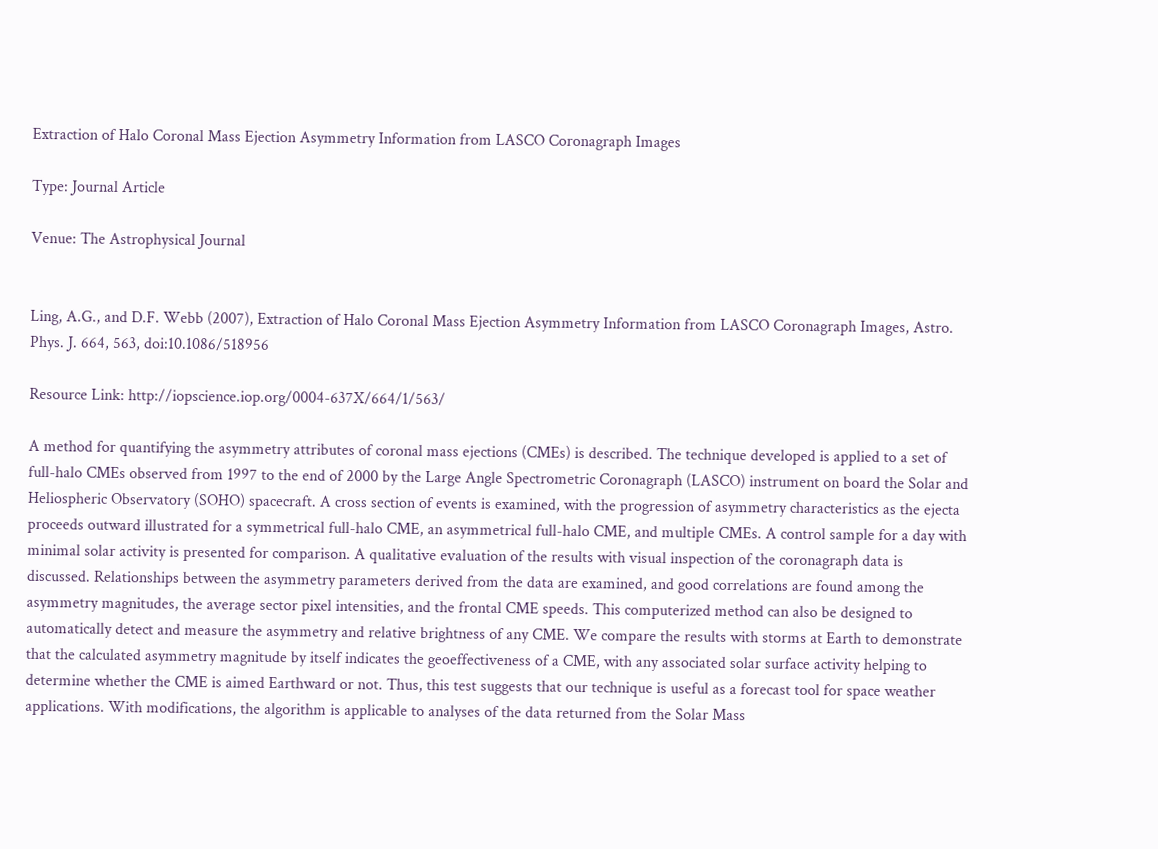Extraction of Halo Coronal Mass Ejection Asymmetry Information from LASCO Coronagraph Images

Type: Journal Article

Venue: The Astrophysical Journal


Ling, A.G., and D.F. Webb (2007), Extraction of Halo Coronal Mass Ejection Asymmetry Information from LASCO Coronagraph Images, Astro. Phys. J. 664, 563, doi:10.1086/518956

Resource Link: http://iopscience.iop.org/0004-637X/664/1/563/

A method for quantifying the asymmetry attributes of coronal mass ejections (CMEs) is described. The technique developed is applied to a set of full-halo CMEs observed from 1997 to the end of 2000 by the Large Angle Spectrometric Coronagraph (LASCO) instrument on board the Solar and Heliospheric Observatory (SOHO) spacecraft. A cross section of events is examined, with the progression of asymmetry characteristics as the ejecta proceeds outward illustrated for a symmetrical full-halo CME, an asymmetrical full-halo CME, and multiple CMEs. A control sample for a day with minimal solar activity is presented for comparison. A qualitative evaluation of the results with visual inspection of the coronagraph data is discussed. Relationships between the asymmetry parameters derived from the data are examined, and good correlations are found among the asymmetry magnitudes, the average sector pixel intensities, and the frontal CME speeds. This computerized method can also be designed to automatically detect and measure the asymmetry and relative brightness of any CME. We compare the results with storms at Earth to demonstrate that the calculated asymmetry magnitude by itself indicates the geoeffectiveness of a CME, with any associated solar surface activity helping to determine whether the CME is aimed Earthward or not. Thus, this test suggests that our technique is useful as a forecast tool for space weather applications. With modifications, the algorithm is applicable to analyses of the data returned from the Solar Mass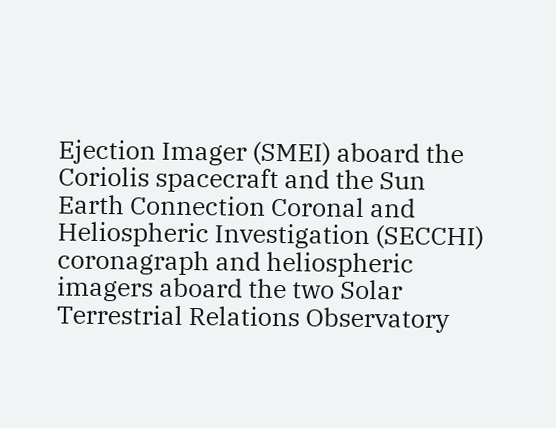Ejection Imager (SMEI) aboard the Coriolis spacecraft and the Sun Earth Connection Coronal and Heliospheric Investigation (SECCHI) coronagraph and heliospheric imagers aboard the two Solar Terrestrial Relations Observatory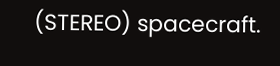(STEREO) spacecraft.